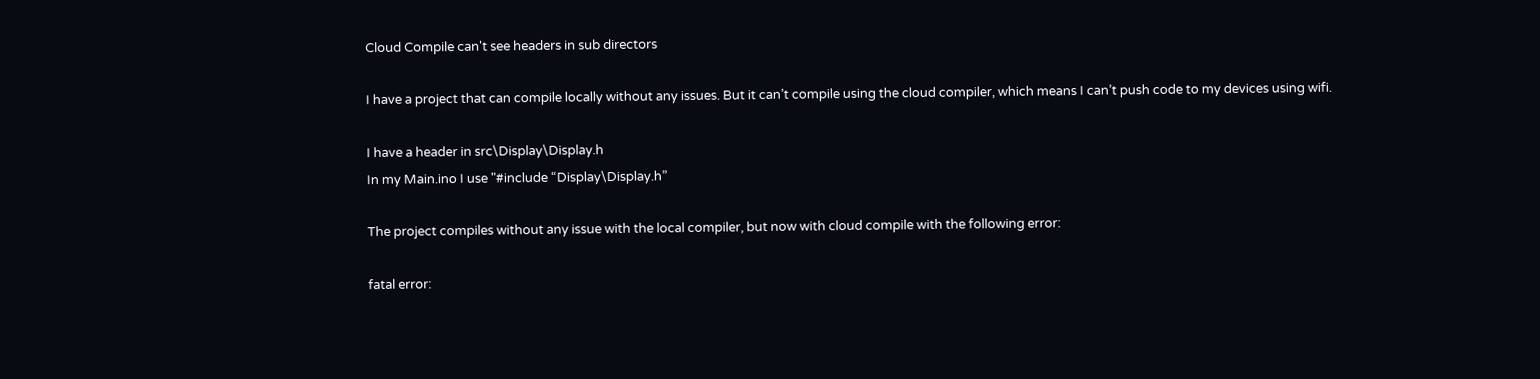Cloud Compile can't see headers in sub directors

I have a project that can compile locally without any issues. But it can’t compile using the cloud compiler, which means I can’t push code to my devices using wifi.

I have a header in src\Display\Display.h
In my Main.ino I use "#include “Display\Display.h”

The project compiles without any issue with the local compiler, but now with cloud compile with the following error:

fatal error: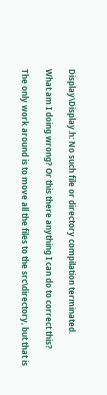Display\Display.h: No such file or directory compilation terminated.

What am I doing wrong? Or this there anything I can do to correct this?

The only work around is to move all the files to the src\directory, but that is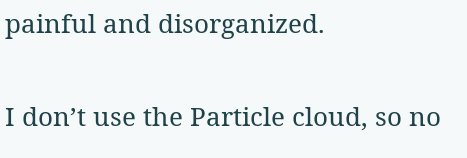painful and disorganized.

I don’t use the Particle cloud, so no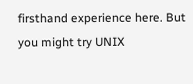firsthand experience here. But you might try UNIX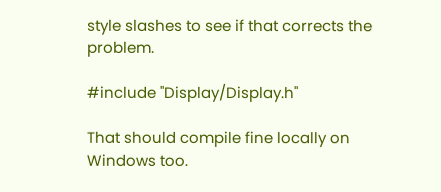style slashes to see if that corrects the problem.

#include "Display/Display.h"

That should compile fine locally on Windows too.